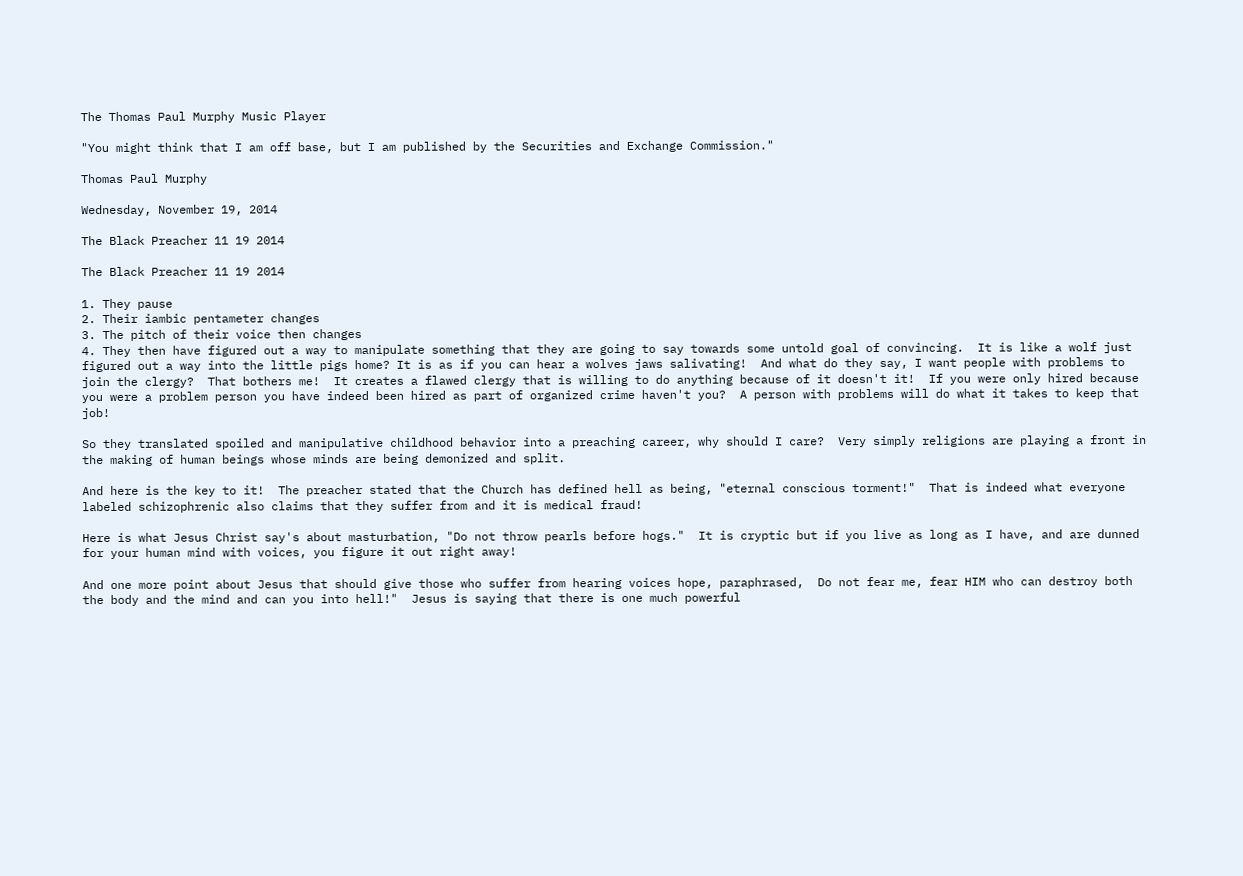The Thomas Paul Murphy Music Player

"You might think that I am off base, but I am published by the Securities and Exchange Commission."

Thomas Paul Murphy

Wednesday, November 19, 2014

The Black Preacher 11 19 2014

The Black Preacher 11 19 2014

1. They pause
2. Their iambic pentameter changes
3. The pitch of their voice then changes
4. They then have figured out a way to manipulate something that they are going to say towards some untold goal of convincing.  It is like a wolf just figured out a way into the little pigs home? It is as if you can hear a wolves jaws salivating!  And what do they say, I want people with problems to join the clergy?  That bothers me!  It creates a flawed clergy that is willing to do anything because of it doesn't it!  If you were only hired because you were a problem person you have indeed been hired as part of organized crime haven't you?  A person with problems will do what it takes to keep that job!

So they translated spoiled and manipulative childhood behavior into a preaching career, why should I care?  Very simply religions are playing a front in the making of human beings whose minds are being demonized and split.

And here is the key to it!  The preacher stated that the Church has defined hell as being, "eternal conscious torment!"  That is indeed what everyone labeled schizophrenic also claims that they suffer from and it is medical fraud!

Here is what Jesus Christ say's about masturbation, "Do not throw pearls before hogs."  It is cryptic but if you live as long as I have, and are dunned for your human mind with voices, you figure it out right away!

And one more point about Jesus that should give those who suffer from hearing voices hope, paraphrased,  Do not fear me, fear HIM who can destroy both the body and the mind and can you into hell!"  Jesus is saying that there is one much powerful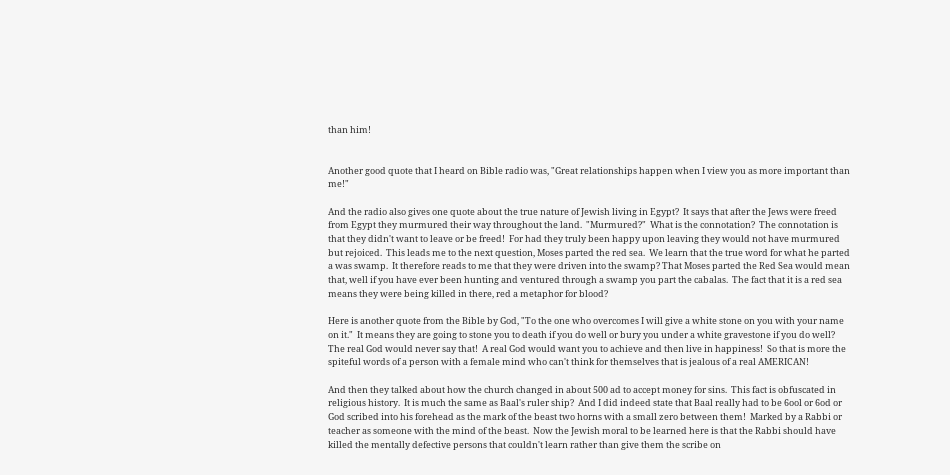than him!


Another good quote that I heard on Bible radio was, "Great relationships happen when I view you as more important than me!"

And the radio also gives one quote about the true nature of Jewish living in Egypt?  It says that after the Jews were freed from Egypt they murmured their way throughout the land.  "Murmured?"  What is the connotation?  The connotation is that they didn't want to leave or be freed!  For had they truly been happy upon leaving they would not have murmured but rejoiced.  This leads me to the next question, Moses parted the red sea.  We learn that the true word for what he parted a was swamp.  It therefore reads to me that they were driven into the swamp? That Moses parted the Red Sea would mean that, well if you have ever been hunting and ventured through a swamp you part the cabalas.  The fact that it is a red sea means they were being killed in there, red a metaphor for blood?

Here is another quote from the Bible by God, "To the one who overcomes I will give a white stone on you with your name on it."  It means they are going to stone you to death if you do well or bury you under a white gravestone if you do well? The real God would never say that!  A real God would want you to achieve and then live in happiness!  So that is more the spiteful words of a person with a female mind who can't think for themselves that is jealous of a real AMERICAN!

And then they talked about how the church changed in about 500 ad to accept money for sins.  This fact is obfuscated in religious history.  It is much the same as Baal's ruler ship?  And I did indeed state that Baal really had to be 6ool or 6od or God scribed into his forehead as the mark of the beast two horns with a small zero between them!  Marked by a Rabbi or teacher as someone with the mind of the beast.  Now the Jewish moral to be learned here is that the Rabbi should have killed the mentally defective persons that couldn't learn rather than give them the scribe on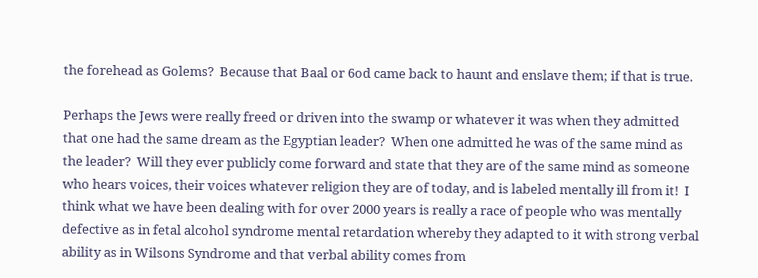the forehead as Golems?  Because that Baal or 6od came back to haunt and enslave them; if that is true.

Perhaps the Jews were really freed or driven into the swamp or whatever it was when they admitted that one had the same dream as the Egyptian leader?  When one admitted he was of the same mind as the leader?  Will they ever publicly come forward and state that they are of the same mind as someone who hears voices, their voices whatever religion they are of today, and is labeled mentally ill from it!  I think what we have been dealing with for over 2000 years is really a race of people who was mentally defective as in fetal alcohol syndrome mental retardation whereby they adapted to it with strong verbal ability as in Wilsons Syndrome and that verbal ability comes from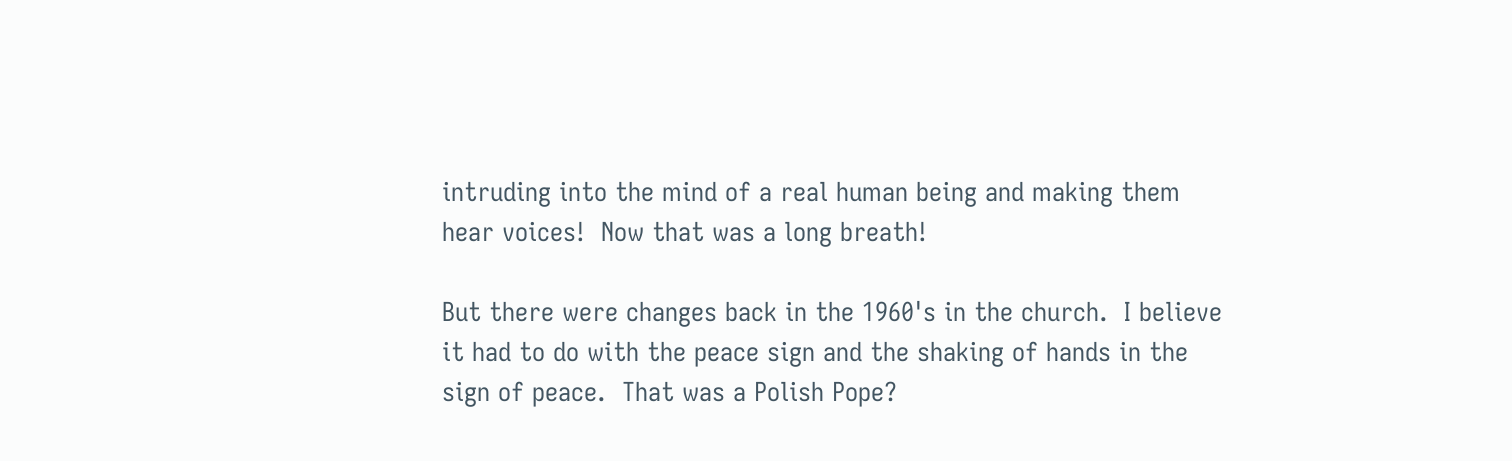intruding into the mind of a real human being and making them hear voices!  Now that was a long breath!

But there were changes back in the 1960's in the church.  I believe it had to do with the peace sign and the shaking of hands in the sign of peace.  That was a Polish Pope?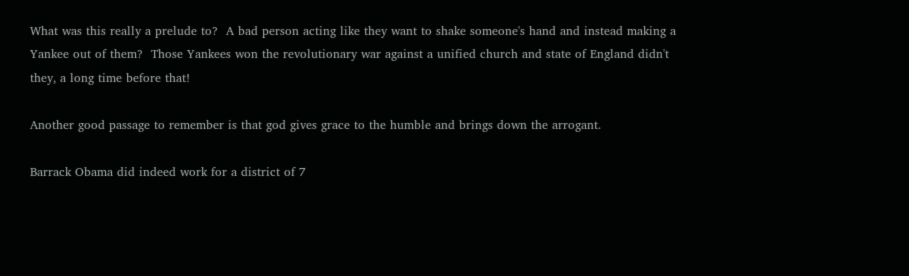What was this really a prelude to?  A bad person acting like they want to shake someone's hand and instead making a Yankee out of them?  Those Yankees won the revolutionary war against a unified church and state of England didn't they, a long time before that!

Another good passage to remember is that god gives grace to the humble and brings down the arrogant.

Barrack Obama did indeed work for a district of 7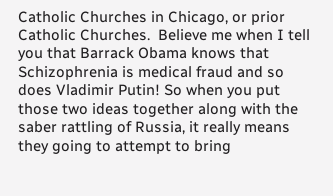Catholic Churches in Chicago, or prior Catholic Churches.  Believe me when I tell you that Barrack Obama knows that Schizophrenia is medical fraud and so does Vladimir Putin! So when you put those two ideas together along with the saber rattling of Russia, it really means they going to attempt to bring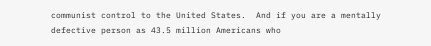communist control to the United States.  And if you are a mentally defective person as 43.5 million Americans who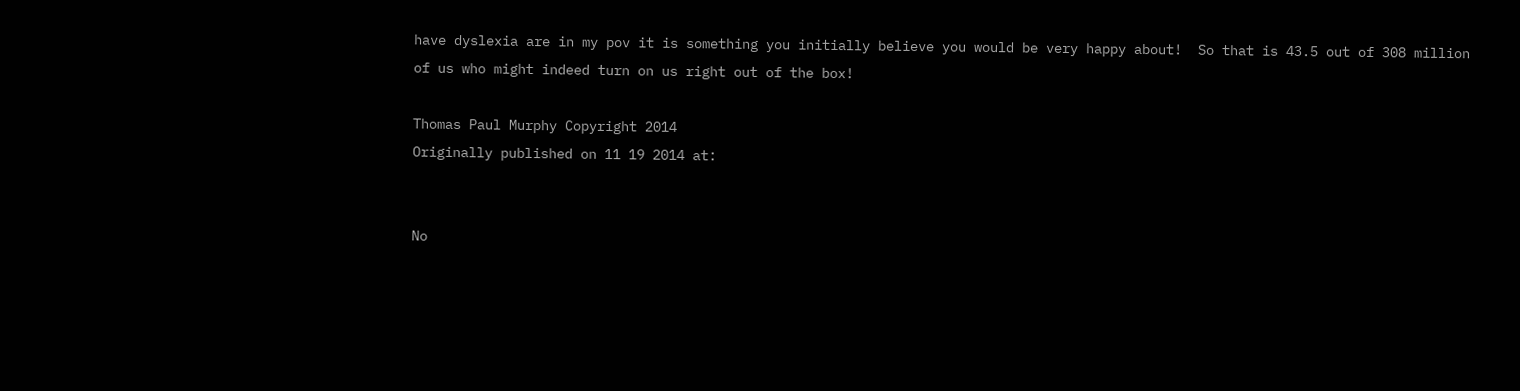have dyslexia are in my pov it is something you initially believe you would be very happy about!  So that is 43.5 out of 308 million of us who might indeed turn on us right out of the box!

Thomas Paul Murphy Copyright 2014
Originally published on 11 19 2014 at:


No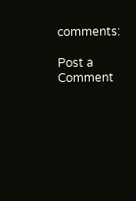comments:

Post a Comment